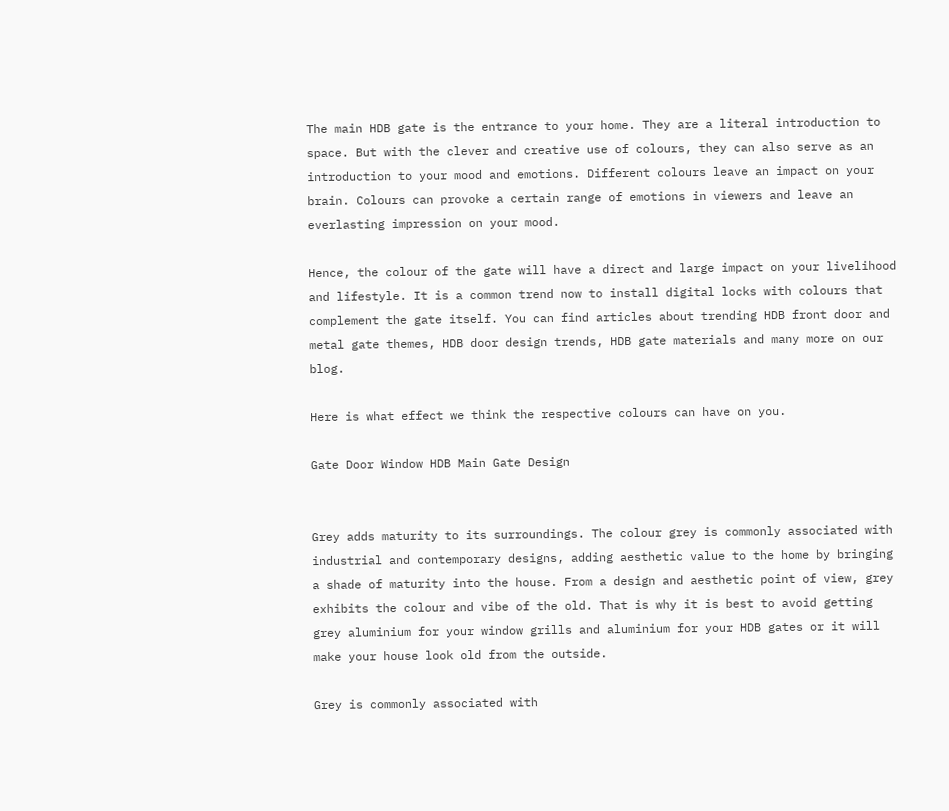The main HDB gate is the entrance to your home. They are a literal introduction to space. But with the clever and creative use of colours, they can also serve as an introduction to your mood and emotions. Different colours leave an impact on your brain. Colours can provoke a certain range of emotions in viewers and leave an everlasting impression on your mood.

Hence, the colour of the gate will have a direct and large impact on your livelihood and lifestyle. It is a common trend now to install digital locks with colours that complement the gate itself. You can find articles about trending HDB front door and metal gate themes, HDB door design trends, HDB gate materials and many more on our blog.

Here is what effect we think the respective colours can have on you.

Gate Door Window HDB Main Gate Design


Grey adds maturity to its surroundings. The colour grey is commonly associated with industrial and contemporary designs, adding aesthetic value to the home by bringing a shade of maturity into the house. From a design and aesthetic point of view, grey exhibits the colour and vibe of the old. That is why it is best to avoid getting grey aluminium for your window grills and aluminium for your HDB gates or it will make your house look old from the outside.

Grey is commonly associated with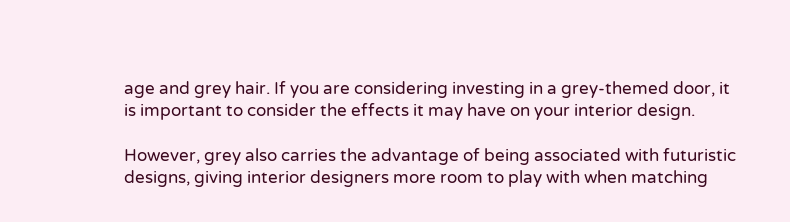age and grey hair. If you are considering investing in a grey-themed door, it is important to consider the effects it may have on your interior design.

However, grey also carries the advantage of being associated with futuristic designs, giving interior designers more room to play with when matching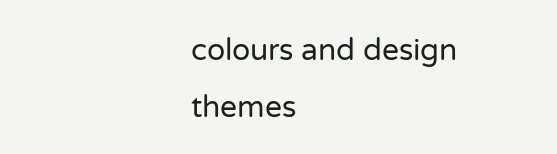colours and design themes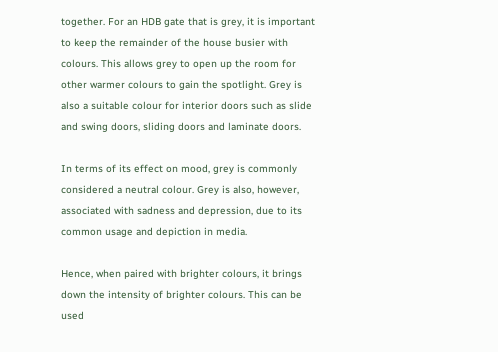together. For an HDB gate that is grey, it is important to keep the remainder of the house busier with colours. This allows grey to open up the room for other warmer colours to gain the spotlight. Grey is also a suitable colour for interior doors such as slide and swing doors, sliding doors and laminate doors.

In terms of its effect on mood, grey is commonly considered a neutral colour. Grey is also, however, associated with sadness and depression, due to its common usage and depiction in media.

Hence, when paired with brighter colours, it brings down the intensity of brighter colours. This can be used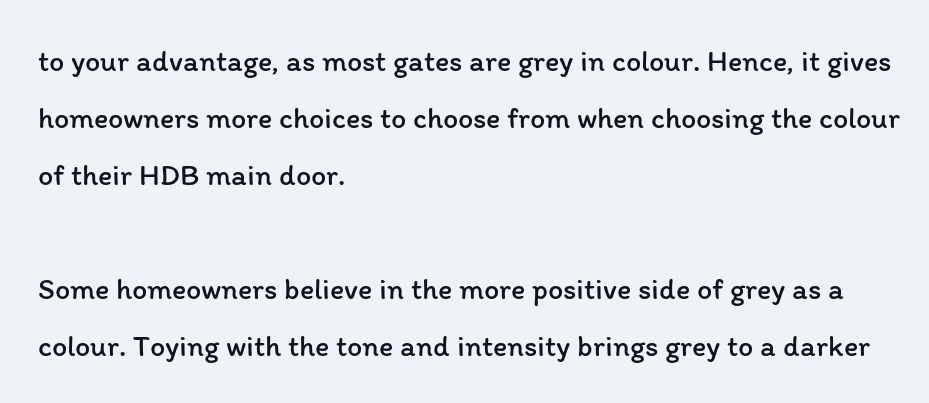to your advantage, as most gates are grey in colour. Hence, it gives homeowners more choices to choose from when choosing the colour of their HDB main door.

Some homeowners believe in the more positive side of grey as a colour. Toying with the tone and intensity brings grey to a darker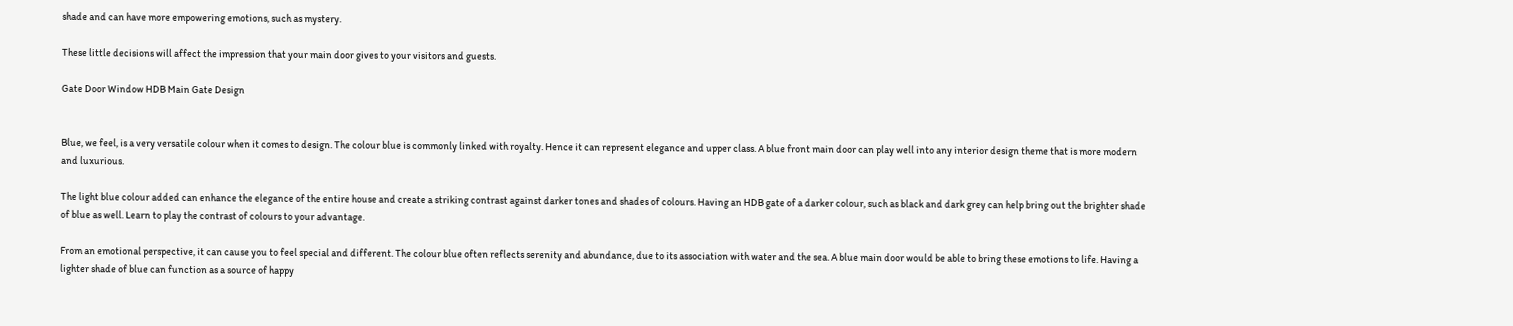shade and can have more empowering emotions, such as mystery.

These little decisions will affect the impression that your main door gives to your visitors and guests.

Gate Door Window HDB Main Gate Design


Blue, we feel, is a very versatile colour when it comes to design. The colour blue is commonly linked with royalty. Hence it can represent elegance and upper class. A blue front main door can play well into any interior design theme that is more modern and luxurious.

The light blue colour added can enhance the elegance of the entire house and create a striking contrast against darker tones and shades of colours. Having an HDB gate of a darker colour, such as black and dark grey can help bring out the brighter shade of blue as well. Learn to play the contrast of colours to your advantage.

From an emotional perspective, it can cause you to feel special and different. The colour blue often reflects serenity and abundance, due to its association with water and the sea. A blue main door would be able to bring these emotions to life. Having a lighter shade of blue can function as a source of happy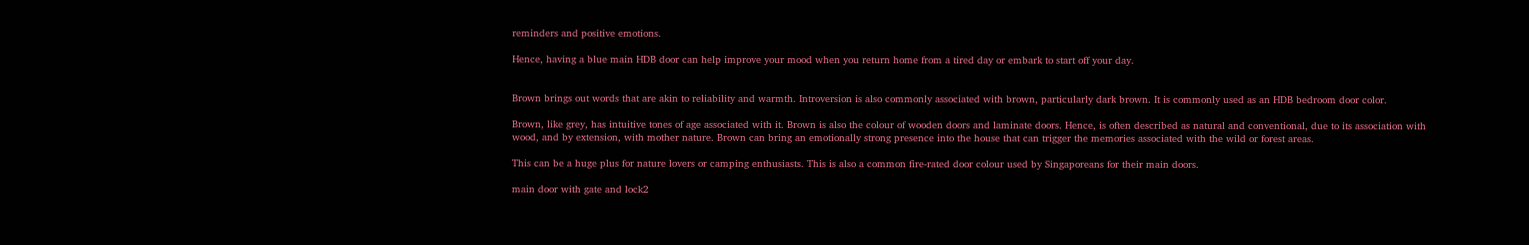reminders and positive emotions.

Hence, having a blue main HDB door can help improve your mood when you return home from a tired day or embark to start off your day.


Brown brings out words that are akin to reliability and warmth. Introversion is also commonly associated with brown, particularly dark brown. It is commonly used as an HDB bedroom door color.

Brown, like grey, has intuitive tones of age associated with it. Brown is also the colour of wooden doors and laminate doors. Hence, is often described as natural and conventional, due to its association with wood, and by extension, with mother nature. Brown can bring an emotionally strong presence into the house that can trigger the memories associated with the wild or forest areas.

This can be a huge plus for nature lovers or camping enthusiasts. This is also a common fire-rated door colour used by Singaporeans for their main doors.

main door with gate and lock2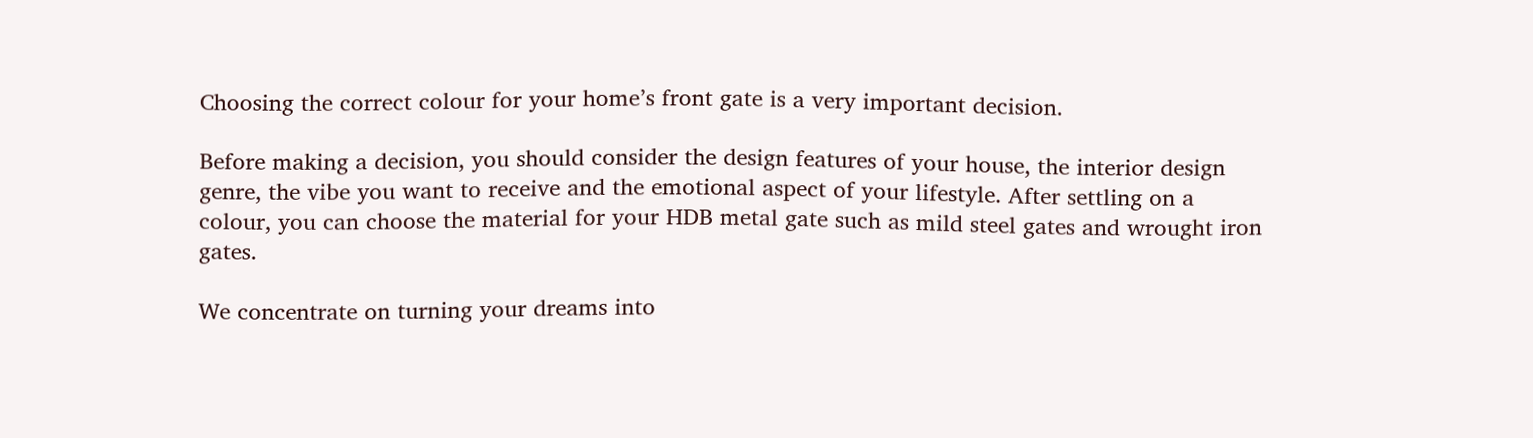Choosing the correct colour for your home’s front gate is a very important decision.

Before making a decision, you should consider the design features of your house, the interior design genre, the vibe you want to receive and the emotional aspect of your lifestyle. After settling on a colour, you can choose the material for your HDB metal gate such as mild steel gates and wrought iron gates.

We concentrate on turning your dreams into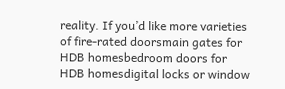reality. If you’d like more varieties of fire-rated doorsmain gates for HDB homesbedroom doors for HDB homesdigital locks or window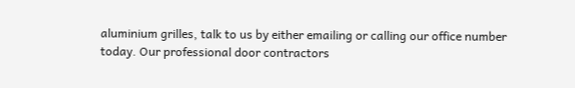aluminium grilles, talk to us by either emailing or calling our office number today. Our professional door contractors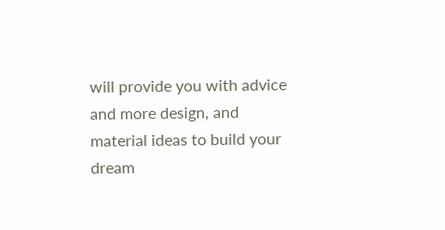will provide you with advice and more design, and material ideas to build your dream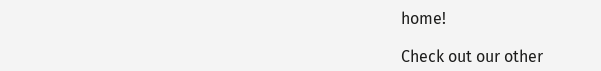home!

Check out our other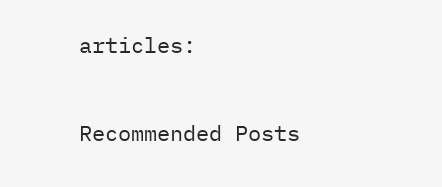articles:

Recommended Posts